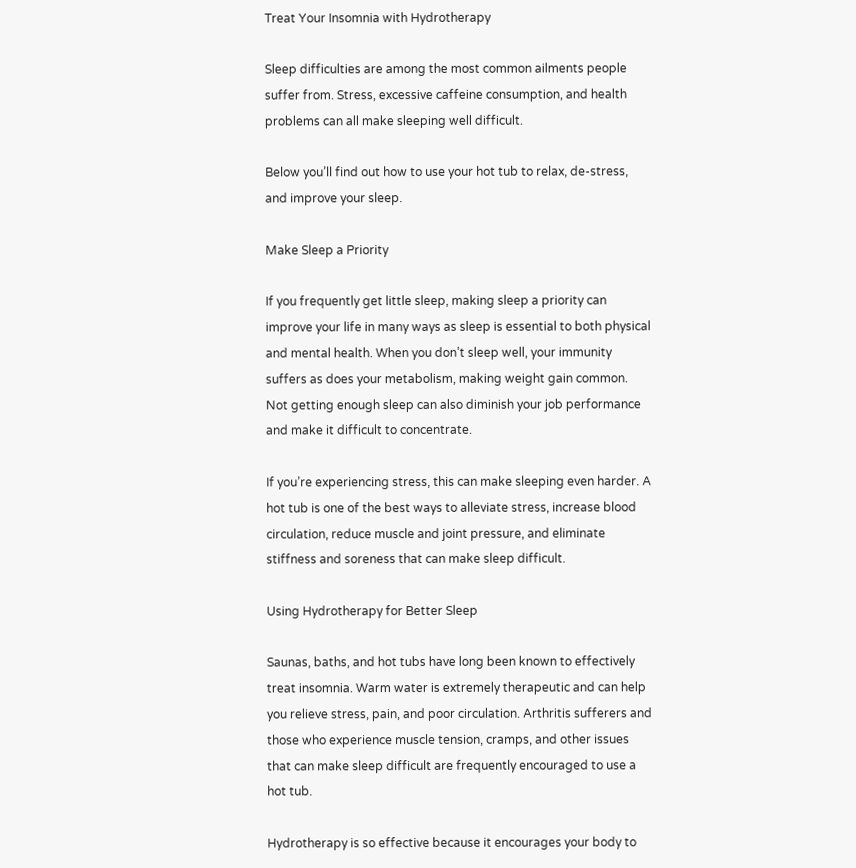Treat Your Insomnia with Hydrotherapy

Sleep difficulties are among the most common ailments people suffer from. Stress, excessive caffeine consumption, and health problems can all make sleeping well difficult.

Below you’ll find out how to use your hot tub to relax, de-stress, and improve your sleep.

Make Sleep a Priority

If you frequently get little sleep, making sleep a priority can improve your life in many ways as sleep is essential to both physical and mental health. When you don’t sleep well, your immunity suffers as does your metabolism, making weight gain common. Not getting enough sleep can also diminish your job performance and make it difficult to concentrate.

If you’re experiencing stress, this can make sleeping even harder. A hot tub is one of the best ways to alleviate stress, increase blood circulation, reduce muscle and joint pressure, and eliminate stiffness and soreness that can make sleep difficult.

Using Hydrotherapy for Better Sleep

Saunas, baths, and hot tubs have long been known to effectively treat insomnia. Warm water is extremely therapeutic and can help you relieve stress, pain, and poor circulation. Arthritis sufferers and those who experience muscle tension, cramps, and other issues that can make sleep difficult are frequently encouraged to use a hot tub.

Hydrotherapy is so effective because it encourages your body to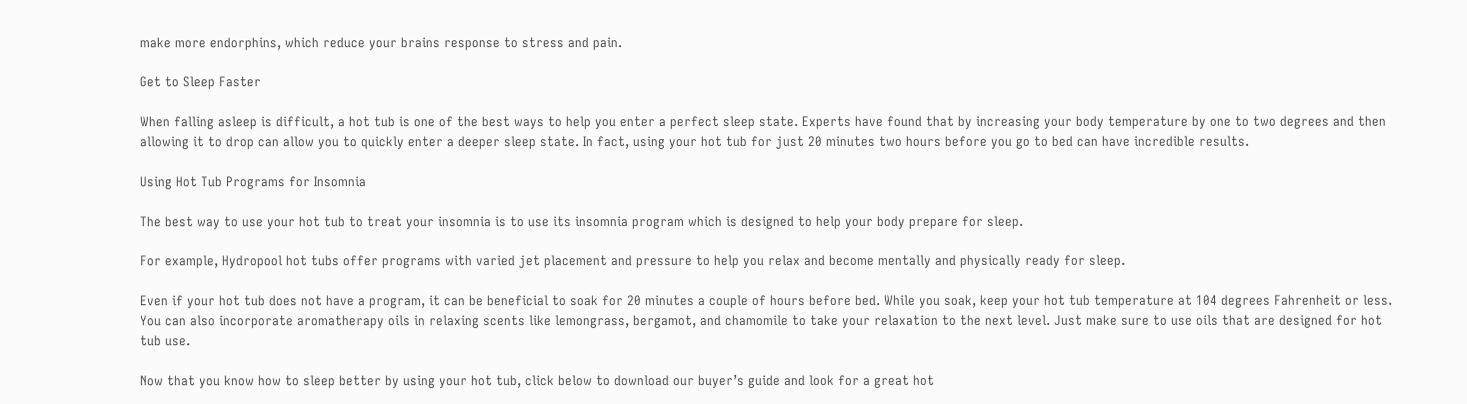make more endorphins, which reduce your brains response to stress and pain.

Get to Sleep Faster

When falling asleep is difficult, a hot tub is one of the best ways to help you enter a perfect sleep state. Experts have found that by increasing your body temperature by one to two degrees and then allowing it to drop can allow you to quickly enter a deeper sleep state. In fact, using your hot tub for just 20 minutes two hours before you go to bed can have incredible results.

Using Hot Tub Programs for Insomnia

The best way to use your hot tub to treat your insomnia is to use its insomnia program which is designed to help your body prepare for sleep.

For example, Hydropool hot tubs offer programs with varied jet placement and pressure to help you relax and become mentally and physically ready for sleep.

Even if your hot tub does not have a program, it can be beneficial to soak for 20 minutes a couple of hours before bed. While you soak, keep your hot tub temperature at 104 degrees Fahrenheit or less. You can also incorporate aromatherapy oils in relaxing scents like lemongrass, bergamot, and chamomile to take your relaxation to the next level. Just make sure to use oils that are designed for hot tub use.

Now that you know how to sleep better by using your hot tub, click below to download our buyer’s guide and look for a great hot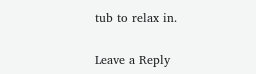tub to relax in.

Leave a Reply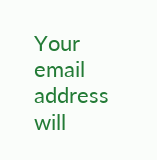Your email address will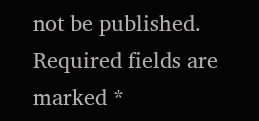not be published. Required fields are marked *